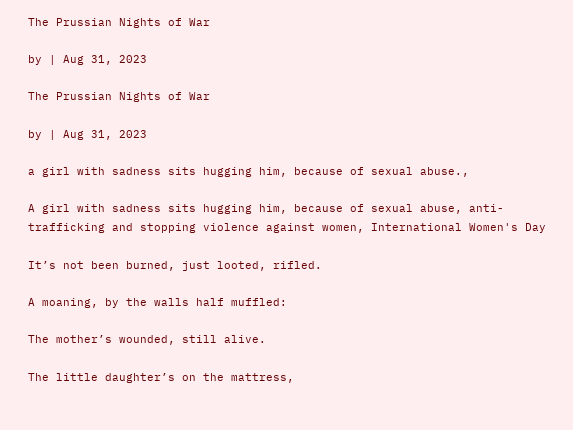The Prussian Nights of War

by | Aug 31, 2023

The Prussian Nights of War

by | Aug 31, 2023

a girl with sadness sits hugging him, because of sexual abuse.,

A girl with sadness sits hugging him, because of sexual abuse, anti-trafficking and stopping violence against women, International Women's Day

It’s not been burned, just looted, rifled.

A moaning, by the walls half muffled:

The mother’s wounded, still alive.

The little daughter’s on the mattress,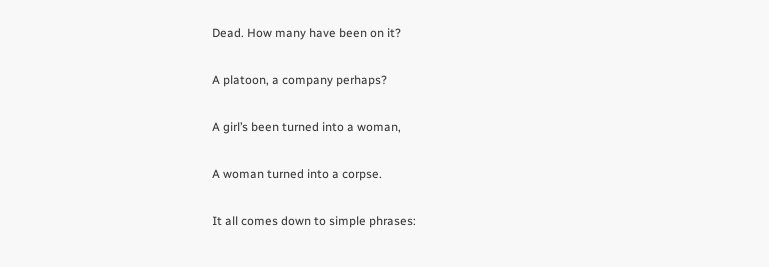Dead. How many have been on it?

A platoon, a company perhaps?

A girl’s been turned into a woman,

A woman turned into a corpse.

It all comes down to simple phrases: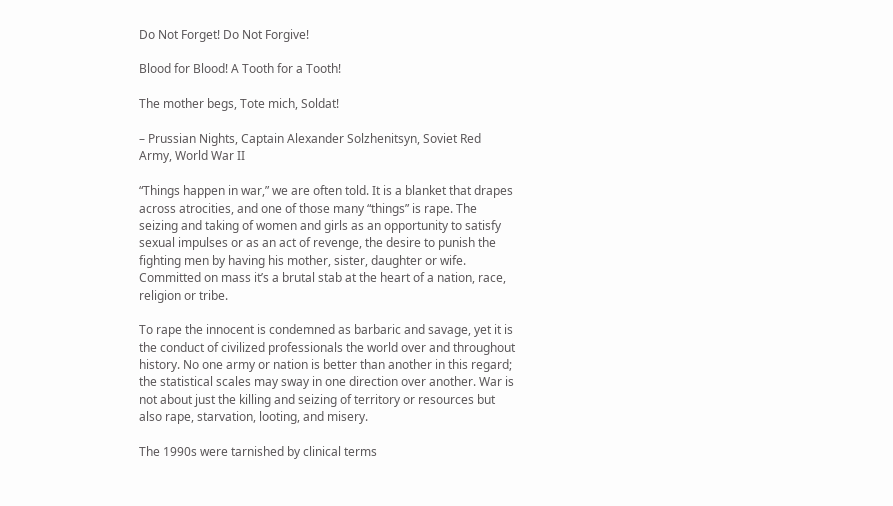Do Not Forget! Do Not Forgive!

Blood for Blood! A Tooth for a Tooth!

The mother begs, Tote mich, Soldat!

– Prussian Nights, Captain Alexander Solzhenitsyn, Soviet Red Army, World War II

“Things happen in war,” we are often told. It is a blanket that drapes across atrocities, and one of those many “things” is rape. The seizing and taking of women and girls as an opportunity to satisfy sexual impulses or as an act of revenge, the desire to punish the fighting men by having his mother, sister, daughter or wife. Committed on mass it’s a brutal stab at the heart of a nation, race, religion or tribe.

To rape the innocent is condemned as barbaric and savage, yet it is the conduct of civilized professionals the world over and throughout history. No one army or nation is better than another in this regard; the statistical scales may sway in one direction over another. War is not about just the killing and seizing of territory or resources but also rape, starvation, looting, and misery.

The 1990s were tarnished by clinical terms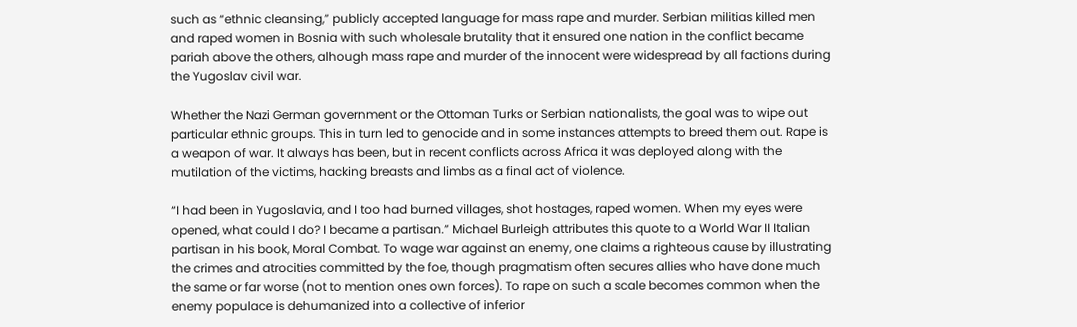such as “ethnic cleansing,” publicly accepted language for mass rape and murder. Serbian militias killed men and raped women in Bosnia with such wholesale brutality that it ensured one nation in the conflict became pariah above the others, alhough mass rape and murder of the innocent were widespread by all factions during the Yugoslav civil war.

Whether the Nazi German government or the Ottoman Turks or Serbian nationalists, the goal was to wipe out particular ethnic groups. This in turn led to genocide and in some instances attempts to breed them out. Rape is a weapon of war. It always has been, but in recent conflicts across Africa it was deployed along with the mutilation of the victims, hacking breasts and limbs as a final act of violence.

“I had been in Yugoslavia, and I too had burned villages, shot hostages, raped women. When my eyes were opened, what could I do? I became a partisan.” Michael Burleigh attributes this quote to a World War II Italian partisan in his book, Moral Combat. To wage war against an enemy, one claims a righteous cause by illustrating the crimes and atrocities committed by the foe, though pragmatism often secures allies who have done much the same or far worse (not to mention ones own forces). To rape on such a scale becomes common when the enemy populace is dehumanized into a collective of inferior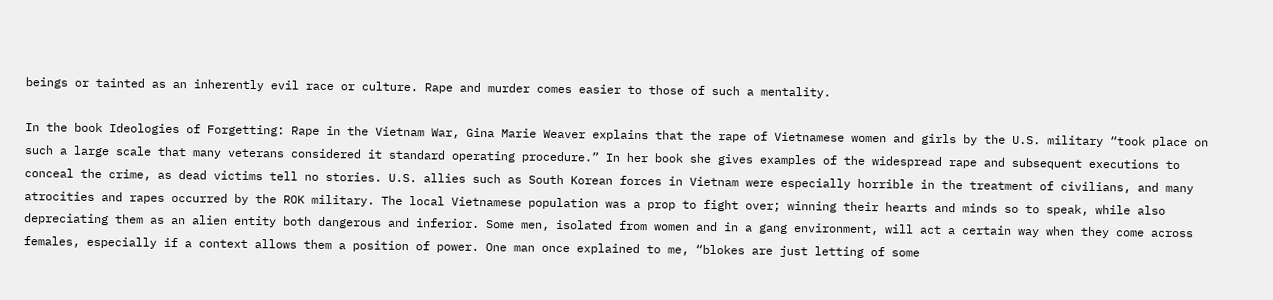beings or tainted as an inherently evil race or culture. Rape and murder comes easier to those of such a mentality.

In the book Ideologies of Forgetting: Rape in the Vietnam War, Gina Marie Weaver explains that the rape of Vietnamese women and girls by the U.S. military “took place on such a large scale that many veterans considered it standard operating procedure.” In her book she gives examples of the widespread rape and subsequent executions to conceal the crime, as dead victims tell no stories. U.S. allies such as South Korean forces in Vietnam were especially horrible in the treatment of civilians, and many atrocities and rapes occurred by the ROK military. The local Vietnamese population was a prop to fight over; winning their hearts and minds so to speak, while also depreciating them as an alien entity both dangerous and inferior. Some men, isolated from women and in a gang environment, will act a certain way when they come across females, especially if a context allows them a position of power. One man once explained to me, “blokes are just letting of some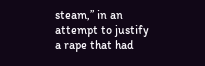steam,” in an attempt to justify a rape that had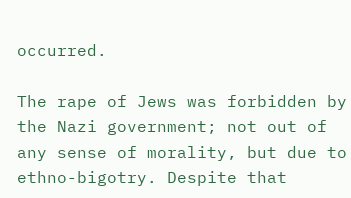occurred.

The rape of Jews was forbidden by the Nazi government; not out of any sense of morality, but due to ethno-bigotry. Despite that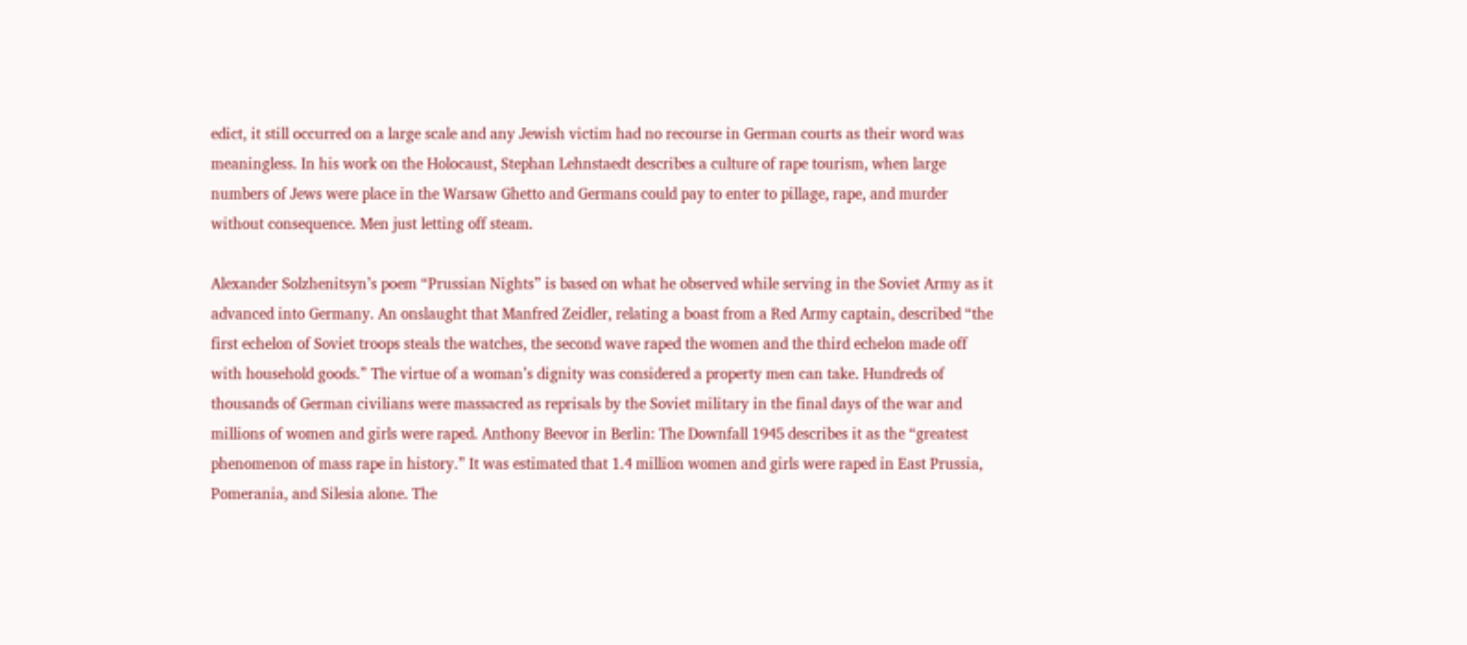edict, it still occurred on a large scale and any Jewish victim had no recourse in German courts as their word was meaningless. In his work on the Holocaust, Stephan Lehnstaedt describes a culture of rape tourism, when large numbers of Jews were place in the Warsaw Ghetto and Germans could pay to enter to pillage, rape, and murder without consequence. Men just letting off steam.

Alexander Solzhenitsyn’s poem “Prussian Nights” is based on what he observed while serving in the Soviet Army as it advanced into Germany. An onslaught that Manfred Zeidler, relating a boast from a Red Army captain, described “the first echelon of Soviet troops steals the watches, the second wave raped the women and the third echelon made off with household goods.” The virtue of a woman’s dignity was considered a property men can take. Hundreds of thousands of German civilians were massacred as reprisals by the Soviet military in the final days of the war and millions of women and girls were raped. Anthony Beevor in Berlin: The Downfall 1945 describes it as the “greatest phenomenon of mass rape in history.” It was estimated that 1.4 million women and girls were raped in East Prussia, Pomerania, and Silesia alone. The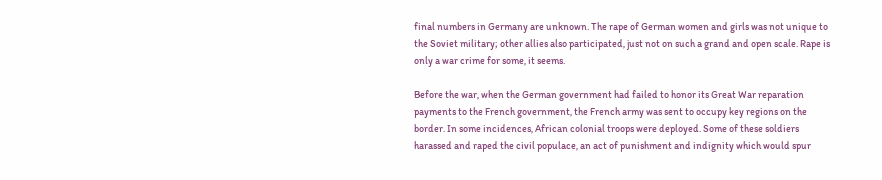final numbers in Germany are unknown. The rape of German women and girls was not unique to the Soviet military; other allies also participated, just not on such a grand and open scale. Rape is only a war crime for some, it seems.

Before the war, when the German government had failed to honor its Great War reparation payments to the French government, the French army was sent to occupy key regions on the border. In some incidences, African colonial troops were deployed. Some of these soldiers harassed and raped the civil populace, an act of punishment and indignity which would spur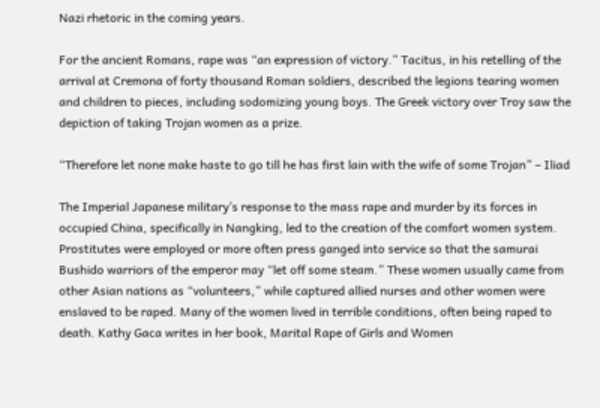Nazi rhetoric in the coming years.

For the ancient Romans, rape was “an expression of victory.” Tacitus, in his retelling of the arrival at Cremona of forty thousand Roman soldiers, described the legions tearing women and children to pieces, including sodomizing young boys. The Greek victory over Troy saw the depiction of taking Trojan women as a prize.

“Therefore let none make haste to go till he has first lain with the wife of some Trojan” – Iliad

The Imperial Japanese military’s response to the mass rape and murder by its forces in occupied China, specifically in Nangking, led to the creation of the comfort women system. Prostitutes were employed or more often press ganged into service so that the samurai Bushido warriors of the emperor may “let off some steam.” These women usually came from other Asian nations as “volunteers,” while captured allied nurses and other women were enslaved to be raped. Many of the women lived in terrible conditions, often being raped to death. Kathy Gaca writes in her book, Marital Rape of Girls and Women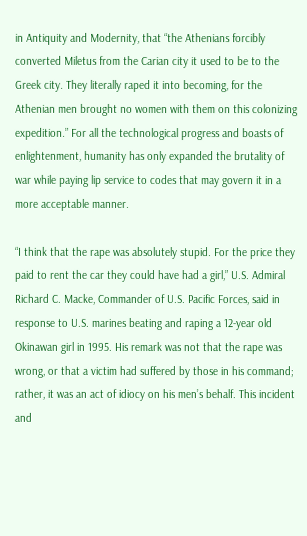in Antiquity and Modernity, that “the Athenians forcibly converted Miletus from the Carian city it used to be to the Greek city. They literally raped it into becoming, for the Athenian men brought no women with them on this colonizing expedition.” For all the technological progress and boasts of enlightenment, humanity has only expanded the brutality of war while paying lip service to codes that may govern it in a more acceptable manner.

“I think that the rape was absolutely stupid. For the price they paid to rent the car they could have had a girl,” U.S. Admiral Richard C. Macke, Commander of U.S. Pacific Forces, said in response to U.S. marines beating and raping a 12-year old Okinawan girl in 1995. His remark was not that the rape was wrong, or that a victim had suffered by those in his command; rather, it was an act of idiocy on his men’s behalf. This incident and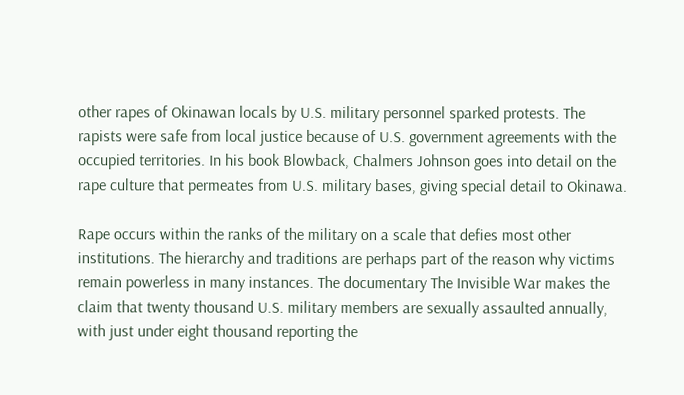other rapes of Okinawan locals by U.S. military personnel sparked protests. The rapists were safe from local justice because of U.S. government agreements with the occupied territories. In his book Blowback, Chalmers Johnson goes into detail on the rape culture that permeates from U.S. military bases, giving special detail to Okinawa.

Rape occurs within the ranks of the military on a scale that defies most other institutions. The hierarchy and traditions are perhaps part of the reason why victims remain powerless in many instances. The documentary The Invisible War makes the claim that twenty thousand U.S. military members are sexually assaulted annually, with just under eight thousand reporting the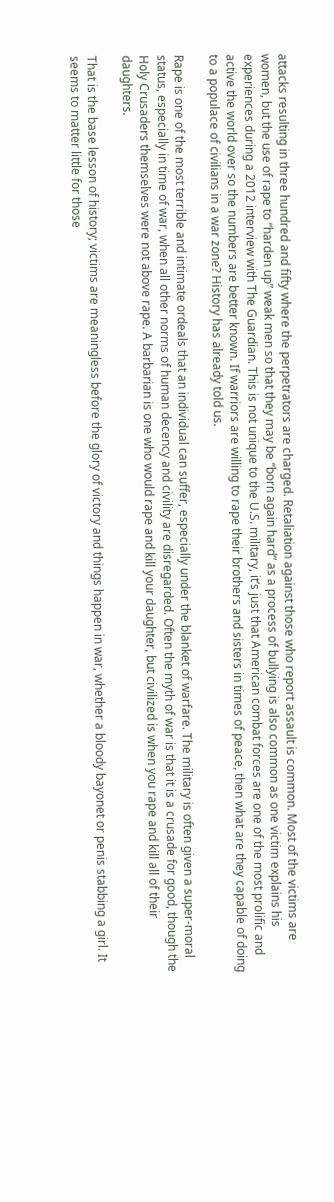attacks resulting in three hundred and fifty where the perpetrators are charged. Retaliation against those who report assault is common. Most of the victims are women, but the use of rape to “harden up” weak men so that they may be “born again hard” as a process of bullying is also common as one victim explains his experiences during a 2012 interview with The Guardian. This is not unique to the U.S. military, it’s just that American combat forces are one of the most prolific and active the world over so the numbers are better known. If warriors are willing to rape their brothers and sisters in times of peace, then what are they capable of doing to a populace of civilians in a war zone? History has already told us.

Rape is one of the most terrible and intimate ordeals that an individual can suffer, especially under the blanket of warfare. The military is often given a super-moral status, especially in time of war, when all other norms of human decency and civility are disregarded. Often the myth of war is that it is a crusade for good, though the Holy Crusaders themselves were not above rape. A barbarian is one who would rape and kill your daughter, but civilized is when you rape and kill all of their daughters.

That is the base lesson of history; victims are meaningless before the glory of victory and things happen in war, whether a bloody bayonet or penis stabbing a girl. It seems to matter little for those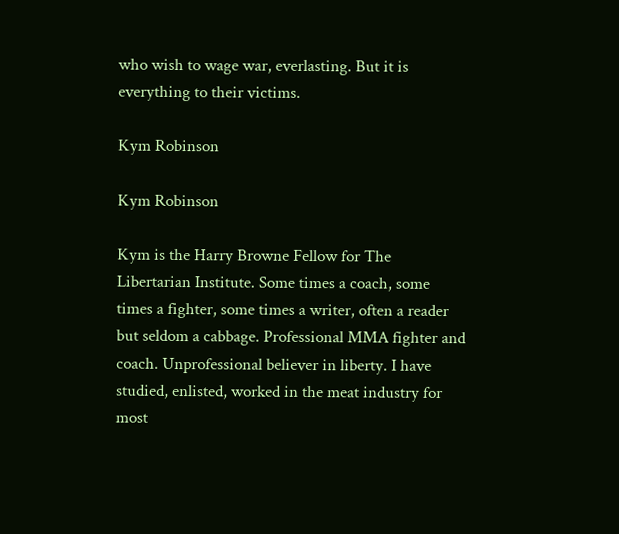who wish to wage war, everlasting. But it is everything to their victims.

Kym Robinson

Kym Robinson

Kym is the Harry Browne Fellow for The Libertarian Institute. Some times a coach, some times a fighter, some times a writer, often a reader but seldom a cabbage. Professional MMA fighter and coach. Unprofessional believer in liberty. I have studied, enlisted, worked in the meat industry for most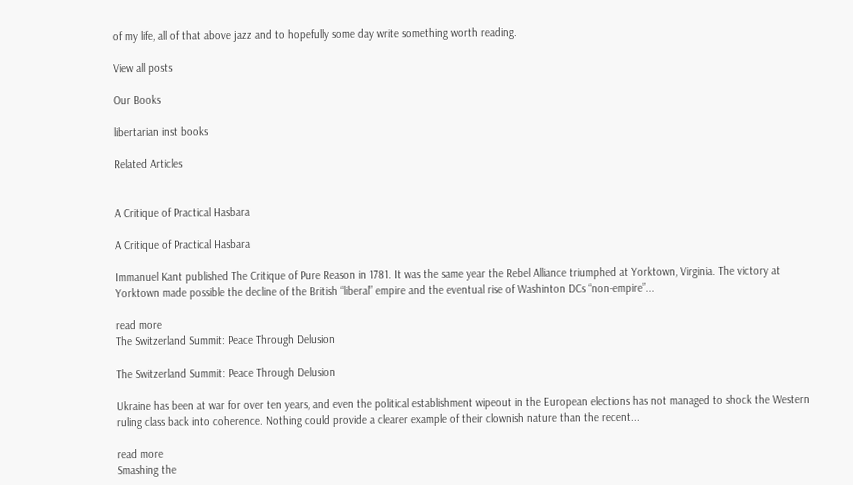of my life, all of that above jazz and to hopefully some day write something worth reading.

View all posts

Our Books

libertarian inst books

Related Articles


A Critique of Practical Hasbara

A Critique of Practical Hasbara

Immanuel Kant published The Critique of Pure Reason in 1781. It was the same year the Rebel Alliance triumphed at Yorktown, Virginia. The victory at Yorktown made possible the decline of the British “liberal” empire and the eventual rise of Washinton DCs “non-empire”...

read more
The Switzerland Summit: Peace Through Delusion

The Switzerland Summit: Peace Through Delusion

Ukraine has been at war for over ten years, and even the political establishment wipeout in the European elections has not managed to shock the Western ruling class back into coherence. Nothing could provide a clearer example of their clownish nature than the recent...

read more
Smashing the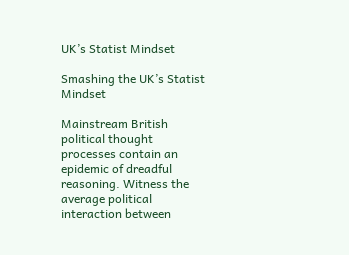UK’s Statist Mindset

Smashing the UK’s Statist Mindset

Mainstream British political thought processes contain an epidemic of dreadful reasoning. Witness the average political interaction between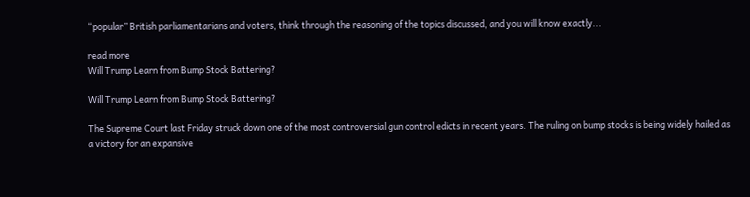“popular” British parliamentarians and voters, think through the reasoning of the topics discussed, and you will know exactly...

read more
Will Trump Learn from Bump Stock Battering?

Will Trump Learn from Bump Stock Battering?

The Supreme Court last Friday struck down one of the most controversial gun control edicts in recent years. The ruling on bump stocks is being widely hailed as a victory for an expansive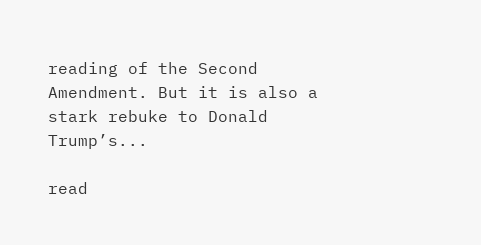reading of the Second Amendment. But it is also a stark rebuke to Donald Trump’s...

read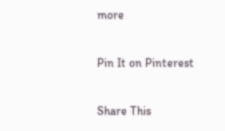more

Pin It on Pinterest

Share This